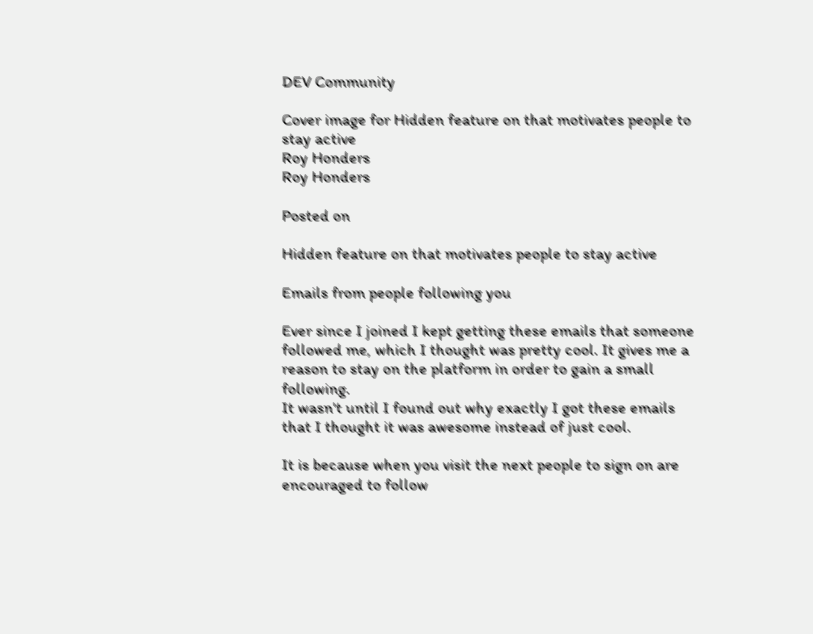DEV Community

Cover image for Hidden feature on that motivates people to stay active
Roy Honders
Roy Honders

Posted on

Hidden feature on that motivates people to stay active

Emails from people following you

Ever since I joined I kept getting these emails that someone followed me, which I thought was pretty cool. It gives me a reason to stay on the platform in order to gain a small following.
It wasn't until I found out why exactly I got these emails that I thought it was awesome instead of just cool.

It is because when you visit the next people to sign on are encouraged to follow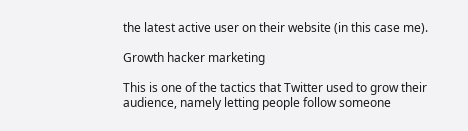the latest active user on their website (in this case me).

Growth hacker marketing

This is one of the tactics that Twitter used to grow their audience, namely letting people follow someone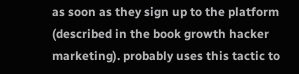as soon as they sign up to the platform (described in the book growth hacker marketing). probably uses this tactic to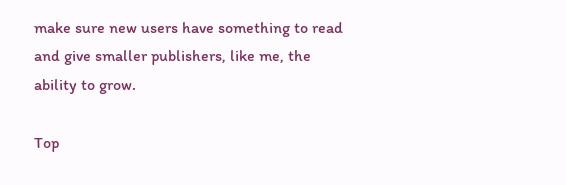make sure new users have something to read and give smaller publishers, like me, the ability to grow.

Top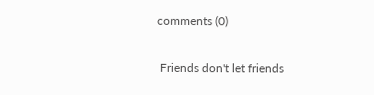comments (0)

 Friends don't let friends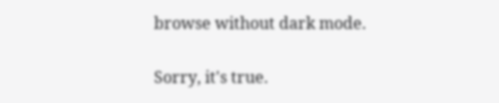browse without dark mode.

Sorry, it's true.